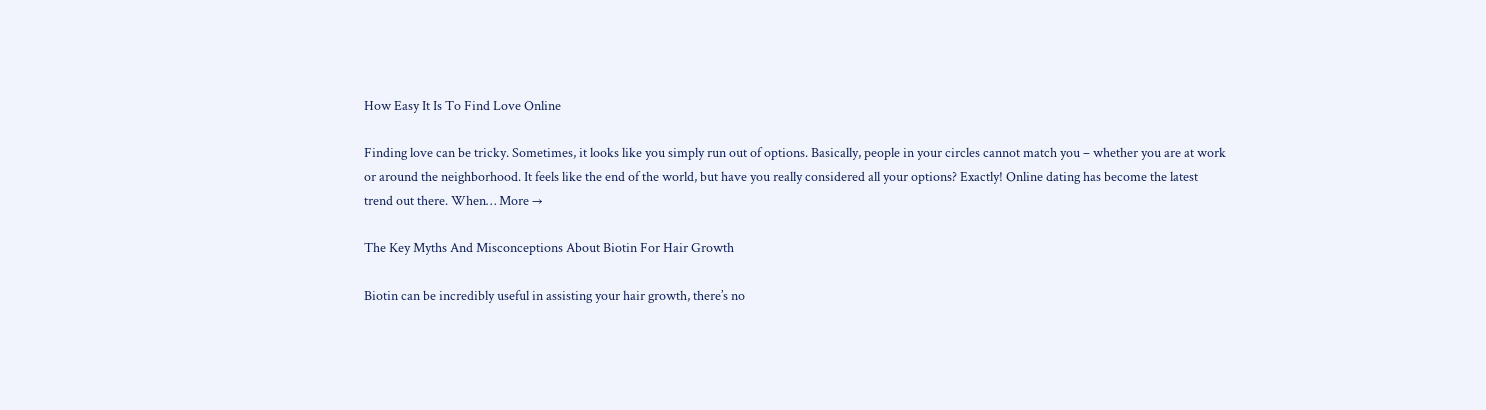How Easy It Is To Find Love Online

Finding love can be tricky. Sometimes, it looks like you simply run out of options. Basically, people in your circles cannot match you – whether you are at work or around the neighborhood. It feels like the end of the world, but have you really considered all your options? Exactly! Online dating has become the latest trend out there. When… More →

The Key Myths And Misconceptions About Biotin For Hair Growth

Biotin can be incredibly useful in assisting your hair growth, there’s no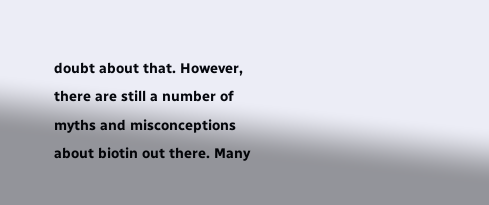doubt about that. However, there are still a number of myths and misconceptions about biotin out there. Many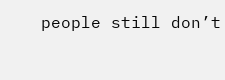people still don’t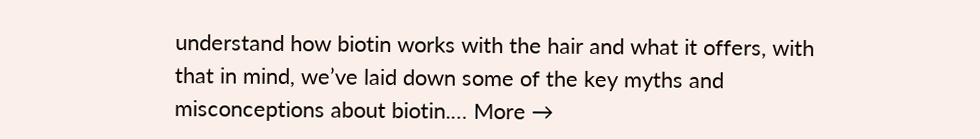understand how biotin works with the hair and what it offers, with that in mind, we’ve laid down some of the key myths and misconceptions about biotin.… More →